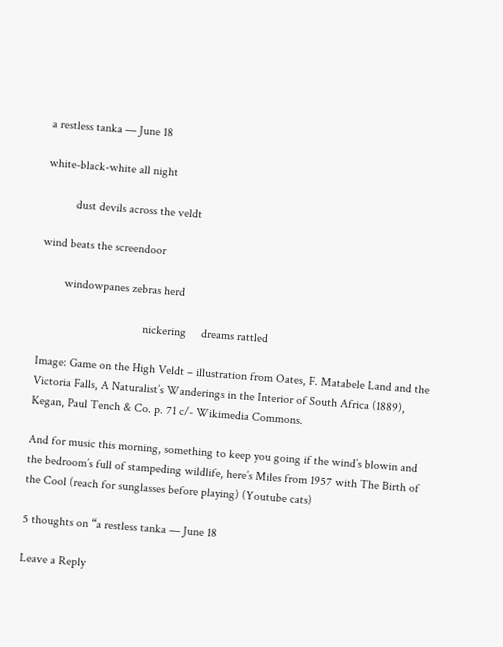a restless tanka — June 18

white-black-white all night

          dust devils across the veldt

wind beats the screendoor

        windowpanes zebras herd

                                   nickering     dreams rattled

Image: Game on the High Veldt – illustration from Oates, F. Matabele Land and the Victoria Falls, A Naturalist’s Wanderings in the Interior of South Africa (1889), Kegan, Paul Tench & Co. p. 71 c/- Wikimedia Commons.

And for music this morning, something to keep you going if the wind’s blowin and the bedroom’s full of stampeding wildlife, here’s Miles from 1957 with The Birth of the Cool (reach for sunglasses before playing) (Youtube cats)

5 thoughts on “a restless tanka — June 18

Leave a Reply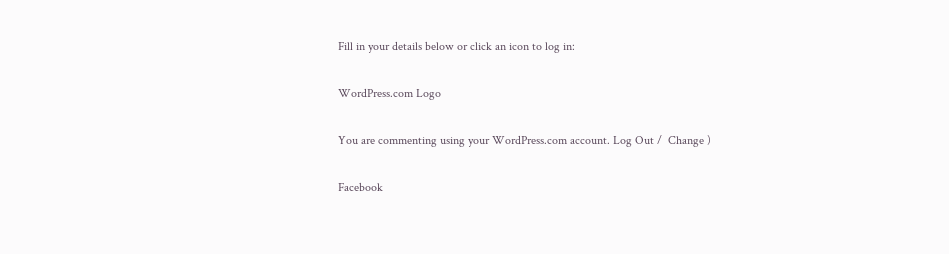Fill in your details below or click an icon to log in:

WordPress.com Logo

You are commenting using your WordPress.com account. Log Out /  Change )

Facebook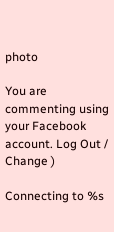photo

You are commenting using your Facebook account. Log Out /  Change )

Connecting to %s